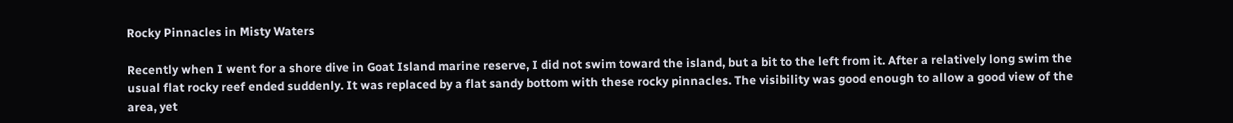Rocky Pinnacles in Misty Waters

Recently when I went for a shore dive in Goat Island marine reserve, I did not swim toward the island, but a bit to the left from it. After a relatively long swim the usual flat rocky reef ended suddenly. It was replaced by a flat sandy bottom with these rocky pinnacles. The visibility was good enough to allow a good view of the area, yet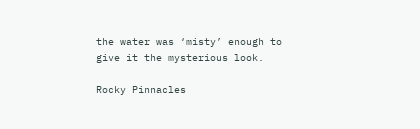the water was ‘misty’ enough to give it the mysterious look.

Rocky Pinnacles